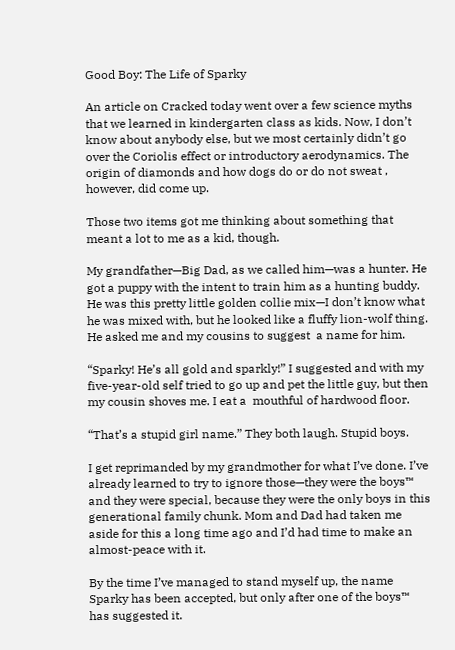Good Boy: The Life of Sparky

An article on Cracked today went over a few science myths that we learned in kindergarten class as kids. Now, I don’t know about anybody else, but we most certainly didn’t go over the Coriolis effect or introductory aerodynamics. The origin of diamonds and how dogs do or do not sweat , however, did come up.

Those two items got me thinking about something that meant a lot to me as a kid, though.

My grandfather—Big Dad, as we called him—was a hunter. He got a puppy with the intent to train him as a hunting buddy. He was this pretty little golden collie mix—I don’t know what he was mixed with, but he looked like a fluffy lion-wolf thing. He asked me and my cousins to suggest  a name for him.

“Sparky! He’s all gold and sparkly!” I suggested and with my five-year-old self tried to go up and pet the little guy, but then my cousin shoves me. I eat a  mouthful of hardwood floor.

“That’s a stupid girl name.” They both laugh. Stupid boys.

I get reprimanded by my grandmother for what I’ve done. I’ve already learned to try to ignore those—they were the boys™ and they were special, because they were the only boys in this generational family chunk. Mom and Dad had taken me aside for this a long time ago and I’d had time to make an almost-peace with it.

By the time I’ve managed to stand myself up, the name Sparky has been accepted, but only after one of the boys™ has suggested it.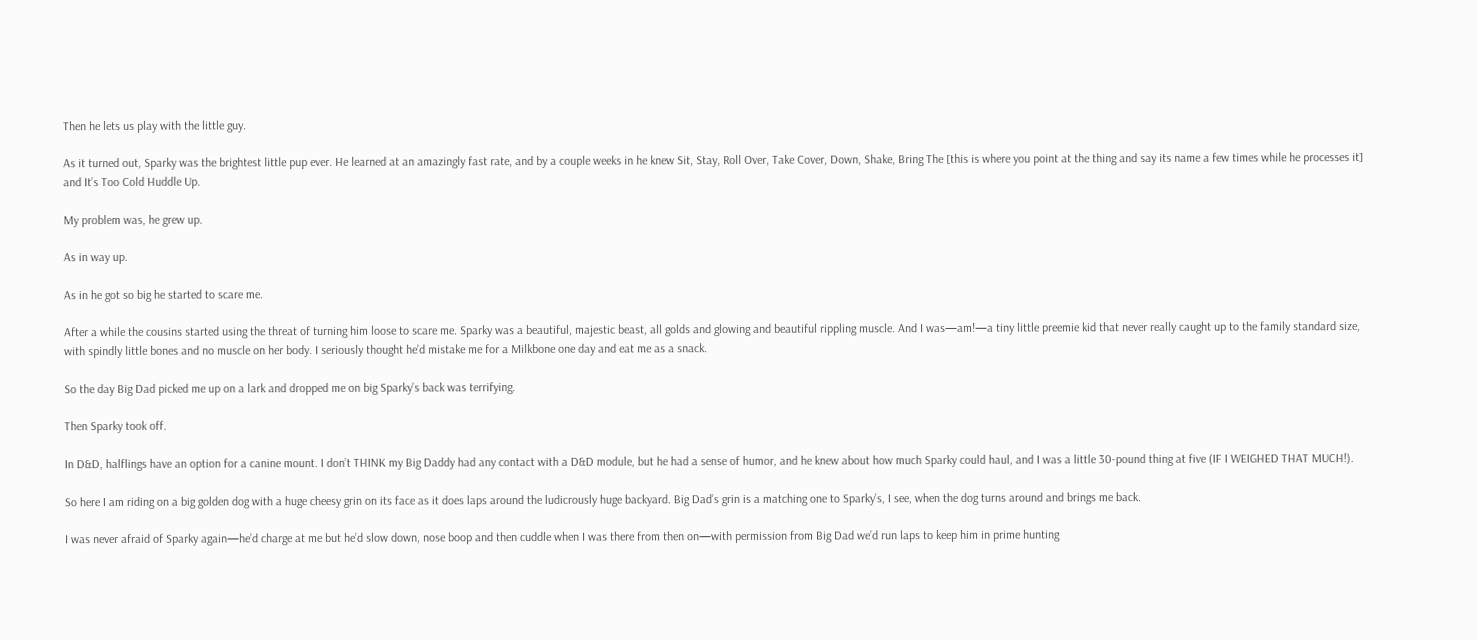Then he lets us play with the little guy.

As it turned out, Sparky was the brightest little pup ever. He learned at an amazingly fast rate, and by a couple weeks in he knew Sit, Stay, Roll Over, Take Cover, Down, Shake, Bring The [this is where you point at the thing and say its name a few times while he processes it] and It’s Too Cold Huddle Up.

My problem was, he grew up.

As in way up.

As in he got so big he started to scare me.

After a while the cousins started using the threat of turning him loose to scare me. Sparky was a beautiful, majestic beast, all golds and glowing and beautiful rippling muscle. And I was—am!—a tiny little preemie kid that never really caught up to the family standard size, with spindly little bones and no muscle on her body. I seriously thought he’d mistake me for a Milkbone one day and eat me as a snack.

So the day Big Dad picked me up on a lark and dropped me on big Sparky’s back was terrifying.

Then Sparky took off.

In D&D, halflings have an option for a canine mount. I don’t THINK my Big Daddy had any contact with a D&D module, but he had a sense of humor, and he knew about how much Sparky could haul, and I was a little 30-pound thing at five (IF I WEIGHED THAT MUCH!).

So here I am riding on a big golden dog with a huge cheesy grin on its face as it does laps around the ludicrously huge backyard. Big Dad’s grin is a matching one to Sparky’s, I see, when the dog turns around and brings me back.

I was never afraid of Sparky again—he’d charge at me but he’d slow down, nose boop and then cuddle when I was there from then on—with permission from Big Dad we’d run laps to keep him in prime hunting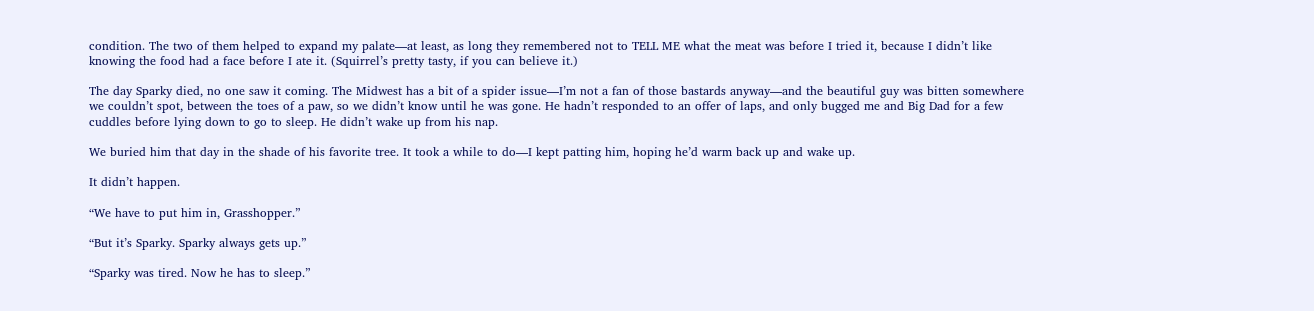condition. The two of them helped to expand my palate—at least, as long they remembered not to TELL ME what the meat was before I tried it, because I didn’t like knowing the food had a face before I ate it. (Squirrel’s pretty tasty, if you can believe it.)

The day Sparky died, no one saw it coming. The Midwest has a bit of a spider issue—I’m not a fan of those bastards anyway—and the beautiful guy was bitten somewhere we couldn’t spot, between the toes of a paw, so we didn’t know until he was gone. He hadn’t responded to an offer of laps, and only bugged me and Big Dad for a few cuddles before lying down to go to sleep. He didn’t wake up from his nap.

We buried him that day in the shade of his favorite tree. It took a while to do—I kept patting him, hoping he’d warm back up and wake up.

It didn’t happen.

“We have to put him in, Grasshopper.”

“But it’s Sparky. Sparky always gets up.”

“Sparky was tired. Now he has to sleep.”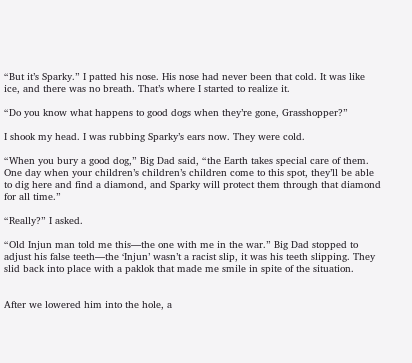“But it’s Sparky.” I patted his nose. His nose had never been that cold. It was like ice, and there was no breath. That’s where I started to realize it.

“Do you know what happens to good dogs when they’re gone, Grasshopper?”

I shook my head. I was rubbing Sparky’s ears now. They were cold.

“When you bury a good dog,” Big Dad said, “the Earth takes special care of them. One day when your children’s children’s children come to this spot, they’ll be able to dig here and find a diamond, and Sparky will protect them through that diamond for all time.”

“Really?” I asked.

“Old Injun man told me this—the one with me in the war.” Big Dad stopped to adjust his false teeth—the ‘Injun’ wasn’t a racist slip, it was his teeth slipping. They slid back into place with a paklok that made me smile in spite of the situation.


After we lowered him into the hole, a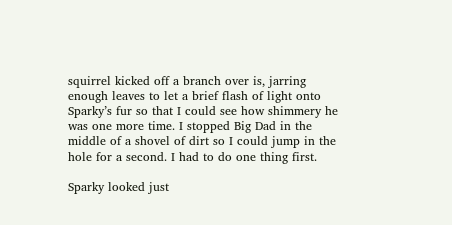squirrel kicked off a branch over is, jarring enough leaves to let a brief flash of light onto Sparky’s fur so that I could see how shimmery he was one more time. I stopped Big Dad in the middle of a shovel of dirt so I could jump in the hole for a second. I had to do one thing first.

Sparky looked just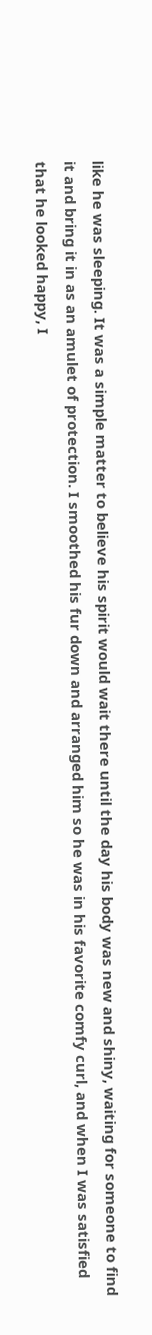like he was sleeping. It was a simple matter to believe his spirit would wait there until the day his body was new and shiny, waiting for someone to find it and bring it in as an amulet of protection. I smoothed his fur down and arranged him so he was in his favorite comfy curl, and when I was satisfied that he looked happy, I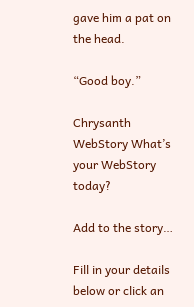gave him a pat on the head.

“Good boy.”

Chrysanth WebStory What’s your WebStory today?

Add to the story…

Fill in your details below or click an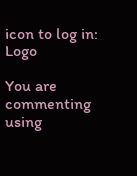icon to log in: Logo

You are commenting using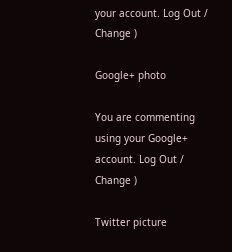your account. Log Out /  Change )

Google+ photo

You are commenting using your Google+ account. Log Out /  Change )

Twitter picture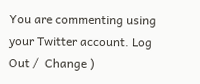You are commenting using your Twitter account. Log Out /  Change )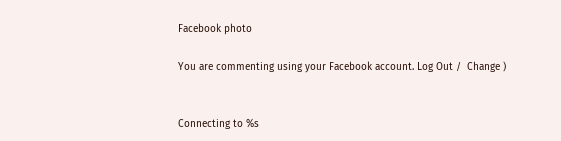Facebook photo

You are commenting using your Facebook account. Log Out /  Change )


Connecting to %s